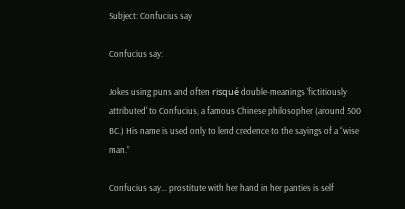Subject: Confucius say

Confucius say:

Jokes using puns and often risqué double-meanings 'fictitiously attributed' to Confucius, a famous Chinese philosopher (around 500 BC.) His name is used only to lend credence to the sayings of a “wise man.”

Confucius say… prostitute with her hand in her panties is self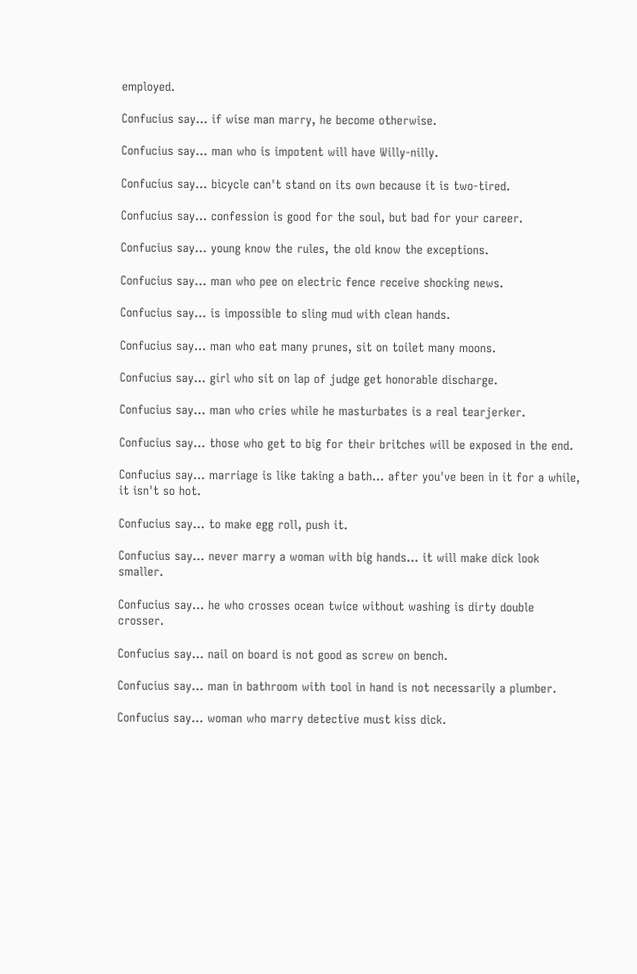employed.

Confucius say… if wise man marry, he become otherwise.

Confucius say… man who is impotent will have Willy-nilly.

Confucius say… bicycle can't stand on its own because it is two-tired.

Confucius say… confession is good for the soul, but bad for your career.

Confucius say… young know the rules, the old know the exceptions.

Confucius say… man who pee on electric fence receive shocking news.

Confucius say… is impossible to sling mud with clean hands.

Confucius say… man who eat many prunes, sit on toilet many moons.

Confucius say… girl who sit on lap of judge get honorable discharge.

Confucius say… man who cries while he masturbates is a real tearjerker.

Confucius say… those who get to big for their britches will be exposed in the end.

Confucius say… marriage is like taking a bath… after you've been in it for a while, it isn't so hot.

Confucius say… to make egg roll, push it.

Confucius say… never marry a woman with big hands… it will make dick look smaller.

Confucius say… he who crosses ocean twice without washing is dirty double crosser.

Confucius say… nail on board is not good as screw on bench.

Confucius say… man in bathroom with tool in hand is not necessarily a plumber.

Confucius say… woman who marry detective must kiss dick.